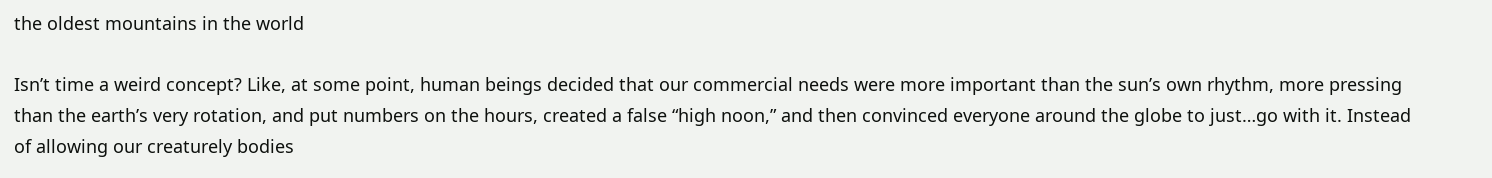the oldest mountains in the world

Isn’t time a weird concept? Like, at some point, human beings decided that our commercial needs were more important than the sun’s own rhythm, more pressing than the earth’s very rotation, and put numbers on the hours, created a false “high noon,” and then convinced everyone around the globe to just…go with it. Instead of allowing our creaturely bodies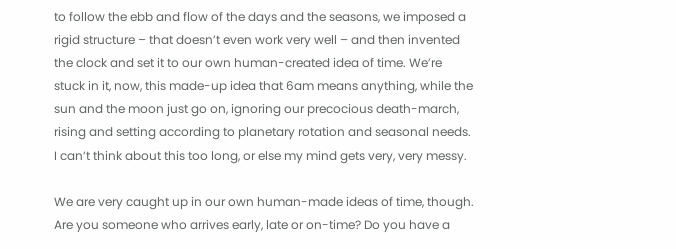to follow the ebb and flow of the days and the seasons, we imposed a rigid structure – that doesn’t even work very well – and then invented the clock and set it to our own human-created idea of time. We’re stuck in it, now, this made-up idea that 6am means anything, while the sun and the moon just go on, ignoring our precocious death-march, rising and setting according to planetary rotation and seasonal needs. I can’t think about this too long, or else my mind gets very, very messy.

We are very caught up in our own human-made ideas of time, though. Are you someone who arrives early, late or on-time? Do you have a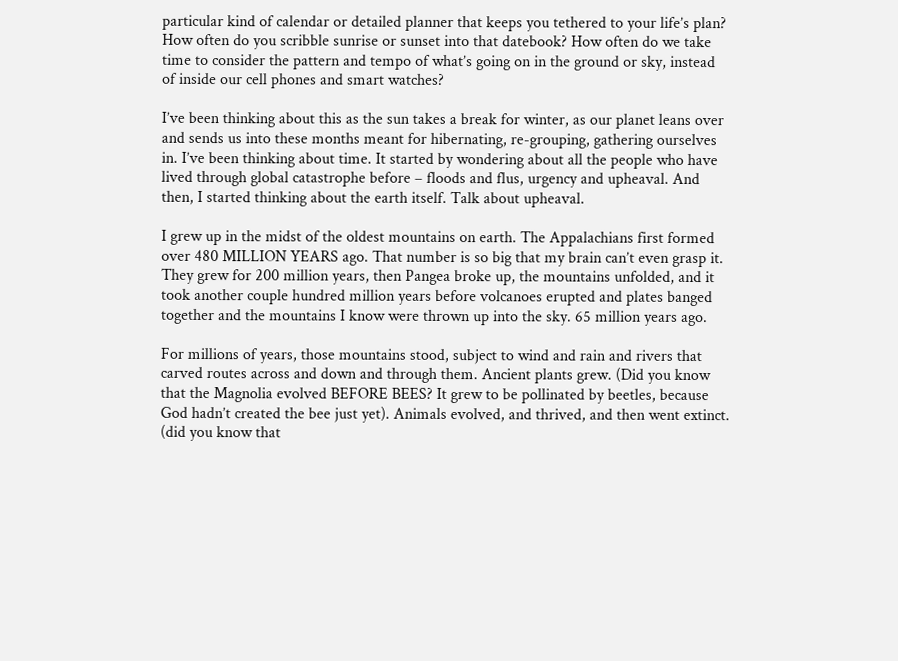particular kind of calendar or detailed planner that keeps you tethered to your life’s plan? How often do you scribble sunrise or sunset into that datebook? How often do we take time to consider the pattern and tempo of what’s going on in the ground or sky, instead of inside our cell phones and smart watches?

I’ve been thinking about this as the sun takes a break for winter, as our planet leans over and sends us into these months meant for hibernating, re-grouping, gathering ourselves in. I’ve been thinking about time. It started by wondering about all the people who have lived through global catastrophe before – floods and flus, urgency and upheaval. And then, I started thinking about the earth itself. Talk about upheaval.

I grew up in the midst of the oldest mountains on earth. The Appalachians first formed over 480 MILLION YEARS ago. That number is so big that my brain can’t even grasp it. They grew for 200 million years, then Pangea broke up, the mountains unfolded, and it took another couple hundred million years before volcanoes erupted and plates banged together and the mountains I know were thrown up into the sky. 65 million years ago.

For millions of years, those mountains stood, subject to wind and rain and rivers that carved routes across and down and through them. Ancient plants grew. (Did you know that the Magnolia evolved BEFORE BEES? It grew to be pollinated by beetles, because God hadn’t created the bee just yet). Animals evolved, and thrived, and then went extinct. (did you know that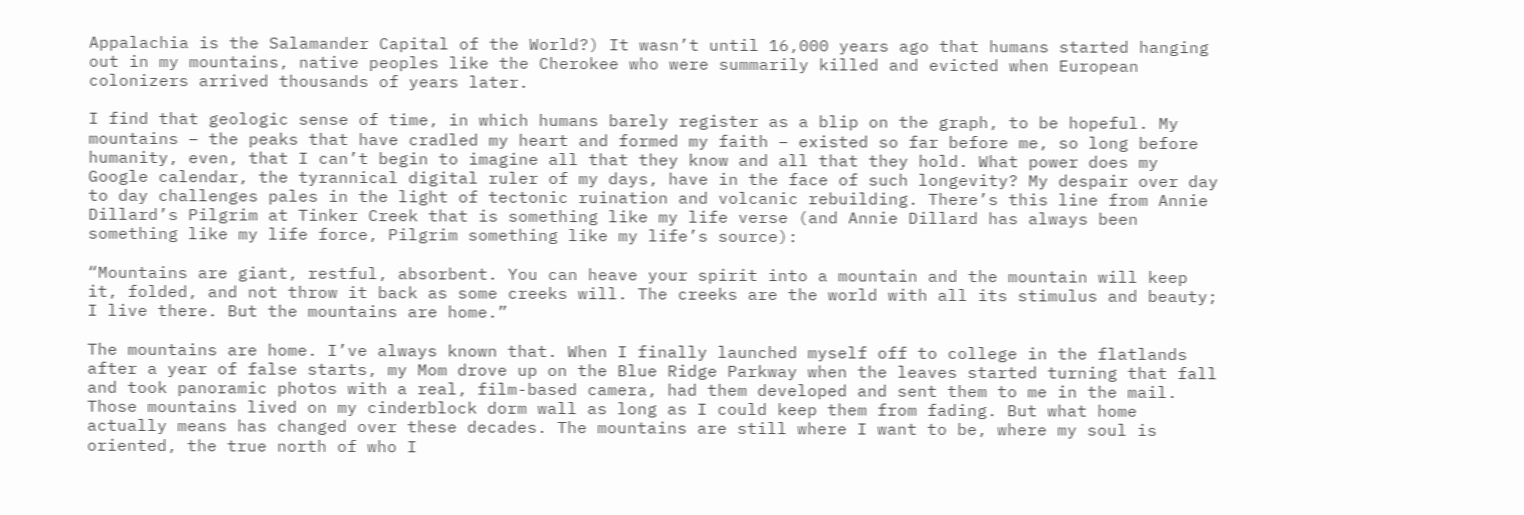Appalachia is the Salamander Capital of the World?) It wasn’t until 16,000 years ago that humans started hanging out in my mountains, native peoples like the Cherokee who were summarily killed and evicted when European colonizers arrived thousands of years later.

I find that geologic sense of time, in which humans barely register as a blip on the graph, to be hopeful. My mountains – the peaks that have cradled my heart and formed my faith – existed so far before me, so long before humanity, even, that I can’t begin to imagine all that they know and all that they hold. What power does my Google calendar, the tyrannical digital ruler of my days, have in the face of such longevity? My despair over day to day challenges pales in the light of tectonic ruination and volcanic rebuilding. There’s this line from Annie Dillard’s Pilgrim at Tinker Creek that is something like my life verse (and Annie Dillard has always been something like my life force, Pilgrim something like my life’s source):

“Mountains are giant, restful, absorbent. You can heave your spirit into a mountain and the mountain will keep it, folded, and not throw it back as some creeks will. The creeks are the world with all its stimulus and beauty; I live there. But the mountains are home.”

The mountains are home. I’ve always known that. When I finally launched myself off to college in the flatlands after a year of false starts, my Mom drove up on the Blue Ridge Parkway when the leaves started turning that fall and took panoramic photos with a real, film-based camera, had them developed and sent them to me in the mail. Those mountains lived on my cinderblock dorm wall as long as I could keep them from fading. But what home actually means has changed over these decades. The mountains are still where I want to be, where my soul is oriented, the true north of who I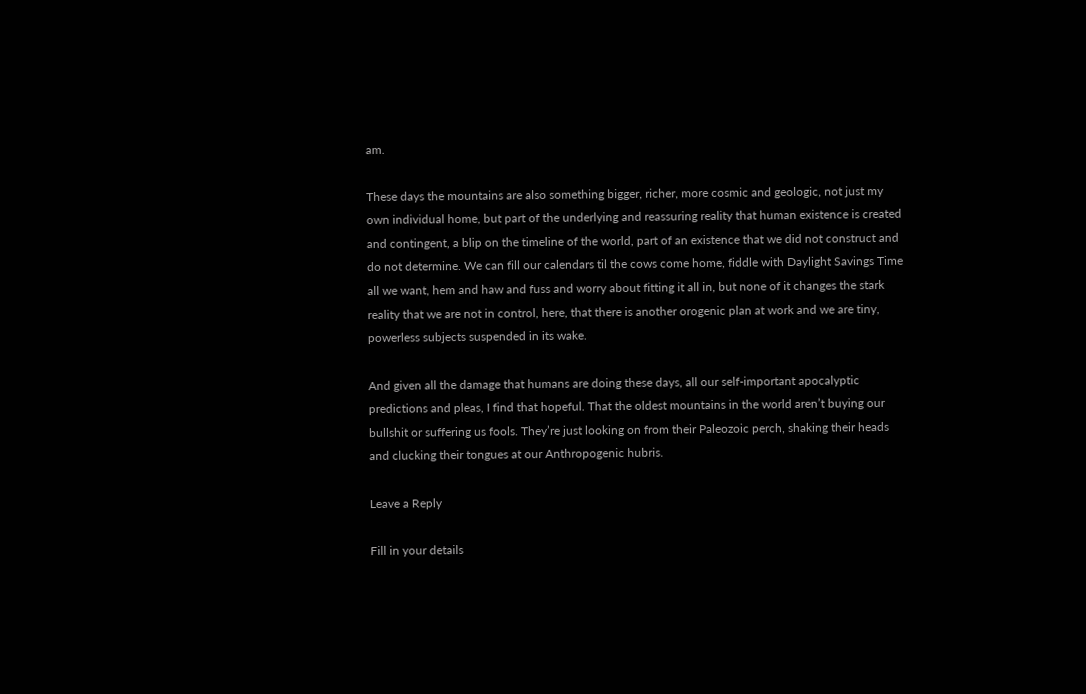am.

These days the mountains are also something bigger, richer, more cosmic and geologic, not just my own individual home, but part of the underlying and reassuring reality that human existence is created and contingent, a blip on the timeline of the world, part of an existence that we did not construct and do not determine. We can fill our calendars til the cows come home, fiddle with Daylight Savings Time all we want, hem and haw and fuss and worry about fitting it all in, but none of it changes the stark reality that we are not in control, here, that there is another orogenic plan at work and we are tiny, powerless subjects suspended in its wake.

And given all the damage that humans are doing these days, all our self-important apocalyptic predictions and pleas, I find that hopeful. That the oldest mountains in the world aren’t buying our bullshit or suffering us fools. They’re just looking on from their Paleozoic perch, shaking their heads and clucking their tongues at our Anthropogenic hubris.

Leave a Reply

Fill in your details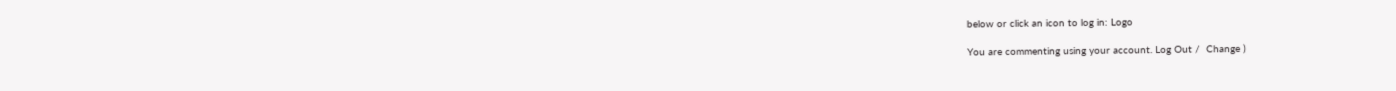below or click an icon to log in: Logo

You are commenting using your account. Log Out /  Change )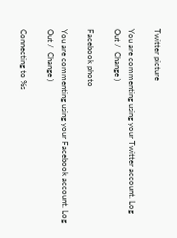Twitter picture

You are commenting using your Twitter account. Log Out /  Change )

Facebook photo

You are commenting using your Facebook account. Log Out /  Change )

Connecting to %s